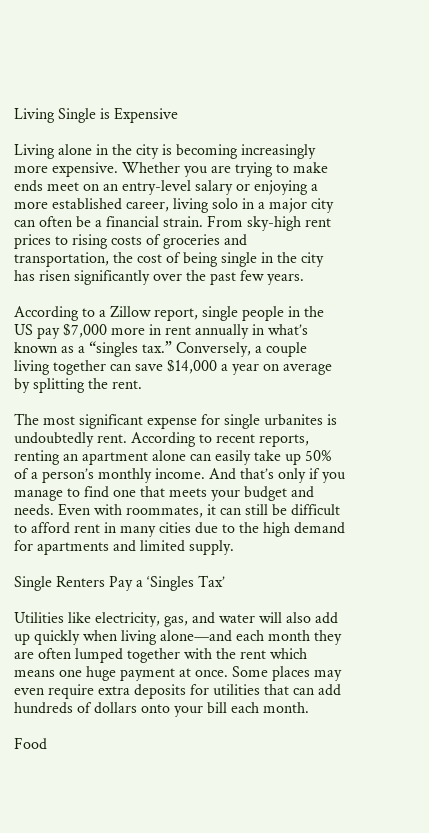Living Single is Expensive

Living alone in the city is becoming increasingly more expensive. Whether you are trying to make ends meet on an entry-level salary or enjoying a more established career, living solo in a major city can often be a financial strain. From sky-high rent prices to rising costs of groceries and transportation, the cost of being single in the city has risen significantly over the past few years.

According to a Zillow report, single people in the US pay $7,000 more in rent annually in what’s known as a “singles tax.” Conversely, a couple living together can save $14,000 a year on average by splitting the rent.

The most significant expense for single urbanites is undoubtedly rent. According to recent reports, renting an apartment alone can easily take up 50% of a person’s monthly income. And that’s only if you manage to find one that meets your budget and needs. Even with roommates, it can still be difficult to afford rent in many cities due to the high demand for apartments and limited supply.

Single Renters Pay a ‘Singles Tax’

Utilities like electricity, gas, and water will also add up quickly when living alone—and each month they are often lumped together with the rent which means one huge payment at once. Some places may even require extra deposits for utilities that can add hundreds of dollars onto your bill each month.

Food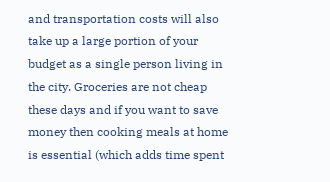and transportation costs will also take up a large portion of your budget as a single person living in the city. Groceries are not cheap these days and if you want to save money then cooking meals at home is essential (which adds time spent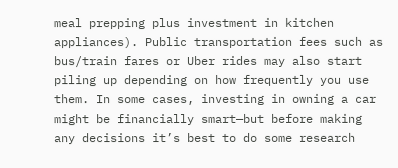meal prepping plus investment in kitchen appliances). Public transportation fees such as bus/train fares or Uber rides may also start piling up depending on how frequently you use them. In some cases, investing in owning a car might be financially smart—but before making any decisions it’s best to do some research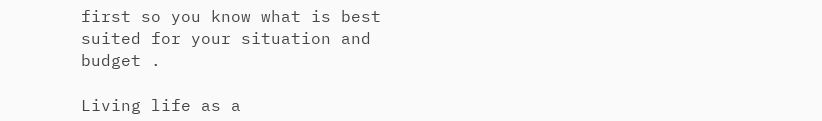first so you know what is best suited for your situation and budget .

Living life as a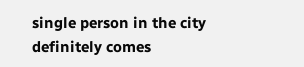single person in the city definitely comes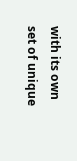with its own set of unique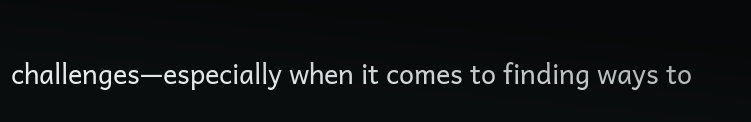challenges—especially when it comes to finding ways to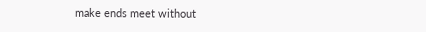make ends meet without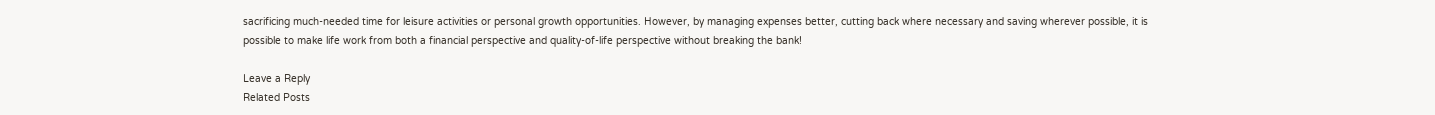sacrificing much-needed time for leisure activities or personal growth opportunities. However, by managing expenses better, cutting back where necessary and saving wherever possible, it is possible to make life work from both a financial perspective and quality-of-life perspective without breaking the bank!

Leave a Reply
Related Posts